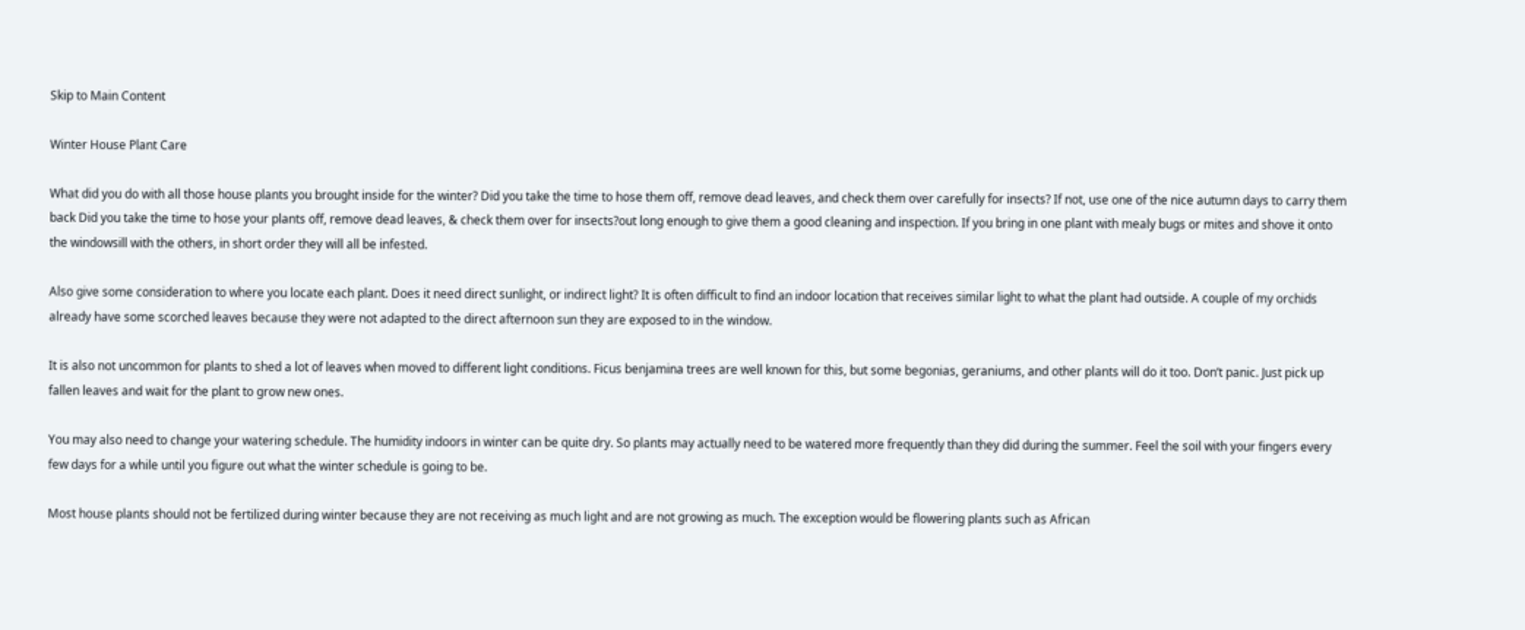Skip to Main Content

Winter House Plant Care

What did you do with all those house plants you brought inside for the winter? Did you take the time to hose them off, remove dead leaves, and check them over carefully for insects? If not, use one of the nice autumn days to carry them back Did you take the time to hose your plants off, remove dead leaves, & check them over for insects?out long enough to give them a good cleaning and inspection. If you bring in one plant with mealy bugs or mites and shove it onto the windowsill with the others, in short order they will all be infested.

Also give some consideration to where you locate each plant. Does it need direct sunlight, or indirect light? It is often difficult to find an indoor location that receives similar light to what the plant had outside. A couple of my orchids already have some scorched leaves because they were not adapted to the direct afternoon sun they are exposed to in the window.

It is also not uncommon for plants to shed a lot of leaves when moved to different light conditions. Ficus benjamina trees are well known for this, but some begonias, geraniums, and other plants will do it too. Don’t panic. Just pick up fallen leaves and wait for the plant to grow new ones.

You may also need to change your watering schedule. The humidity indoors in winter can be quite dry. So plants may actually need to be watered more frequently than they did during the summer. Feel the soil with your fingers every few days for a while until you figure out what the winter schedule is going to be.

Most house plants should not be fertilized during winter because they are not receiving as much light and are not growing as much. The exception would be flowering plants such as African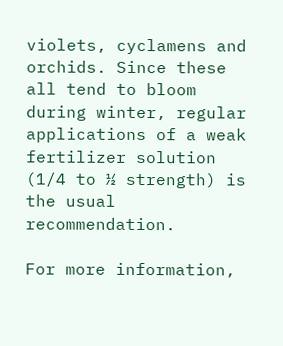violets, cyclamens and orchids. Since these all tend to bloom during winter, regular applications of a weak fertilizer solution (1/4 to ½ strength) is the usual recommendation.

For more information,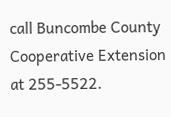call Buncombe County Cooperative Extension at 255-5522.